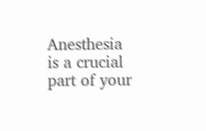Anesthesia is a crucial part of your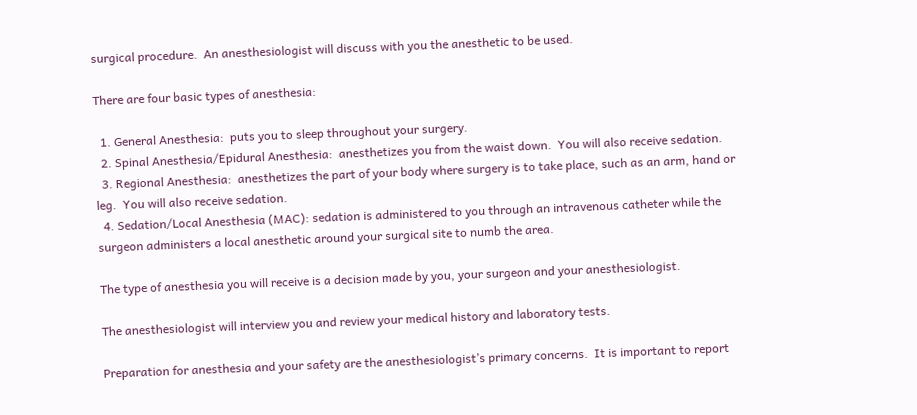surgical procedure.  An anesthesiologist will discuss with you the anesthetic to be used.

There are four basic types of anesthesia:

  1. General Anesthesia:  puts you to sleep throughout your surgery.
  2. Spinal Anesthesia/Epidural Anesthesia:  anesthetizes you from the waist down.  You will also receive sedation.
  3. Regional Anesthesia:  anesthetizes the part of your body where surgery is to take place, such as an arm, hand or leg.  You will also receive sedation.
  4. Sedation/Local Anesthesia (MAC): sedation is administered to you through an intravenous catheter while the surgeon administers a local anesthetic around your surgical site to numb the area.

The type of anesthesia you will receive is a decision made by you, your surgeon and your anesthesiologist.

The anesthesiologist will interview you and review your medical history and laboratory tests.

Preparation for anesthesia and your safety are the anesthesiologist’s primary concerns.  It is important to report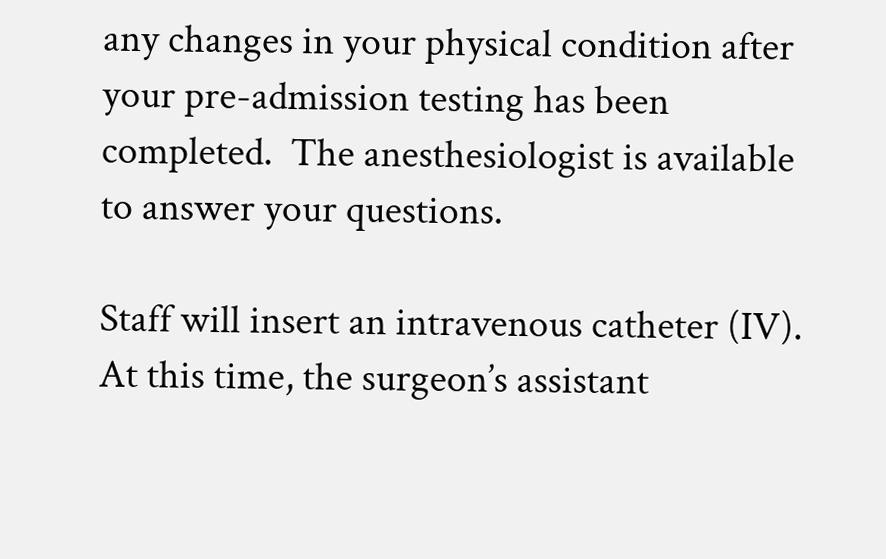any changes in your physical condition after your pre-admission testing has been completed.  The anesthesiologist is available to answer your questions.

Staff will insert an intravenous catheter (IV).  At this time, the surgeon’s assistant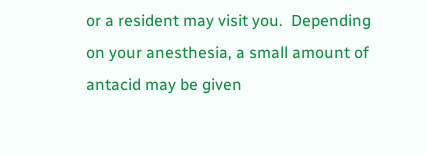or a resident may visit you.  Depending on your anesthesia, a small amount of antacid may be given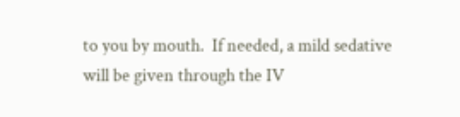to you by mouth.  If needed, a mild sedative will be given through the IV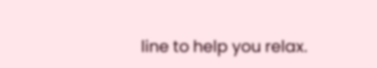line to help you relax.